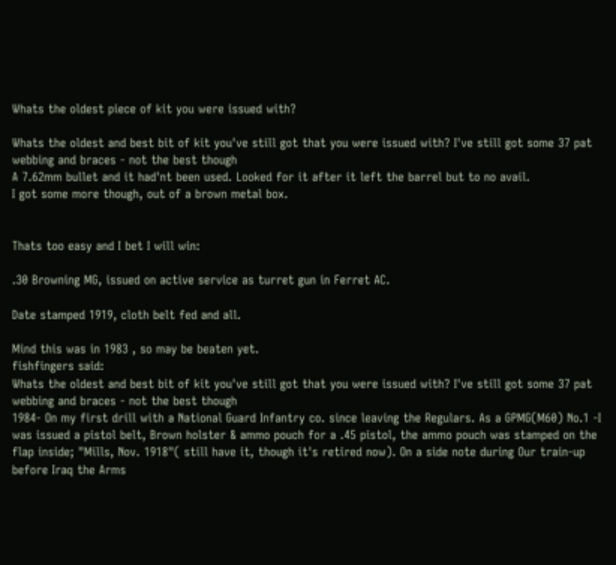Whats the oldest piece of kit you were issued with?

Whats the oldest and best bit of kit you've still got that you were issued with? I've still got some 37 pat webbing and braces - not the best though
A 7.62mm bullet and it had'nt been used. Looked for it after it left the barrel but to no avail.
I got some more though, out of a brown metal box.


Thats too easy and I bet I will win:

.30 Browning MG, issued on active service as turret gun in Ferret AC.

Date stamped 1919, cloth belt fed and all.

Mind this was in 1983 , so may be beaten yet.
fishfingers said:
Whats the oldest and best bit of kit you've still got that you were issued with? I've still got some 37 pat webbing and braces - not the best though
1984- On my first drill with a National Guard Infantry co. since leaving the Regulars. As a GPMG(M60) No.1 -I was issued a pistol belt, Brown holster & ammo pouch for a .45 pistol, the ammo pouch was stamped on the flap inside; "Mills, Nov. 1918"( still have it, though it's retired now). On a side note during Our train-up before Iraq the Arms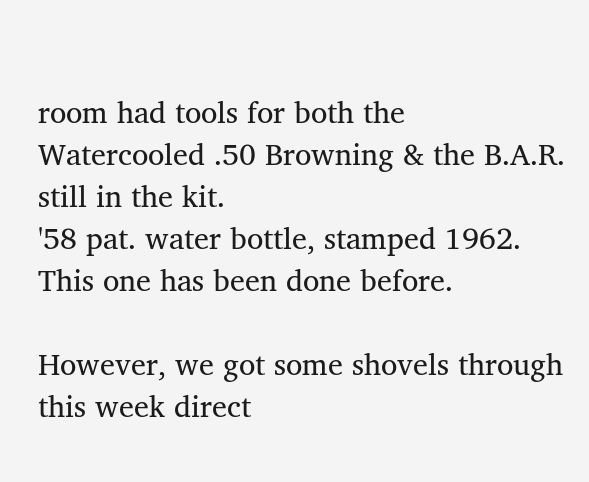room had tools for both the Watercooled .50 Browning & the B.A.R. still in the kit.
'58 pat. water bottle, stamped 1962.
This one has been done before.

However, we got some shovels through this week direct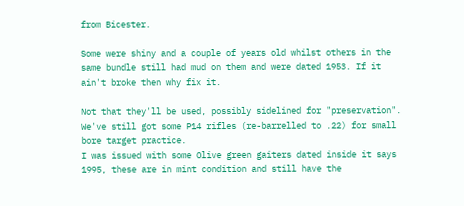from Bicester.

Some were shiny and a couple of years old whilst others in the same bundle still had mud on them and were dated 1953. If it ain't broke then why fix it.

Not that they'll be used, possibly sidelined for "preservation".
We've still got some P14 rifles (re-barrelled to .22) for small bore target practice.
I was issued with some Olive green gaiters dated inside it says 1995, these are in mint condition and still have the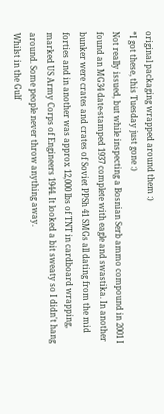original packaging wrapped around them :)
*I got these, this Tuesday just gone :)
Not really issued, but while inspecting a Bosnian Serb ammo compound in 2001 I found an MG34 date-stamped 1937 complete with eagle and swastika. In another bunker were crates and crates of Soviet PPSh 41 SMGs all dating from the mid forties and in another was approx 12,000 lbs of TNT in cardboard wrapping, marked US Army Corps of Engineers 1944. It looked a bit sweaty so I didn't hang around. Some people never throw anything away.
Whilst in the Gulf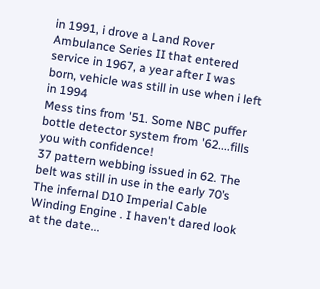in 1991, i drove a Land Rover Ambulance Series II that entered service in 1967, a year after I was born, vehicle was still in use when i left in 1994
Mess tins from '51. Some NBC puffer bottle detector system from '62....fills you with confidence!
37 pattern webbing issued in 62. The belt was still in use in the early 70’s
The infernal D10 Imperial Cable Winding Engine . I haven't dared look at the date...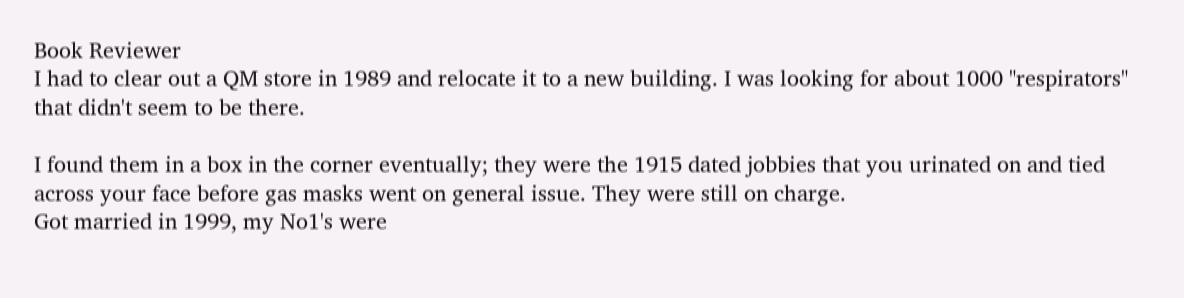Book Reviewer
I had to clear out a QM store in 1989 and relocate it to a new building. I was looking for about 1000 "respirators" that didn't seem to be there.

I found them in a box in the corner eventually; they were the 1915 dated jobbies that you urinated on and tied across your face before gas masks went on general issue. They were still on charge.
Got married in 1999, my No1's were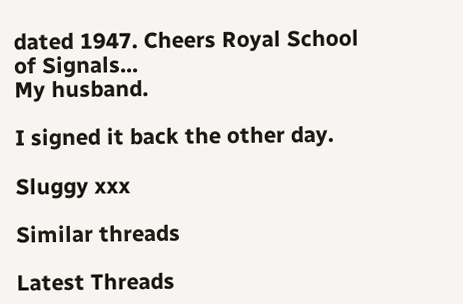dated 1947. Cheers Royal School of Signals...
My husband.

I signed it back the other day.

Sluggy xxx

Similar threads

Latest Threads